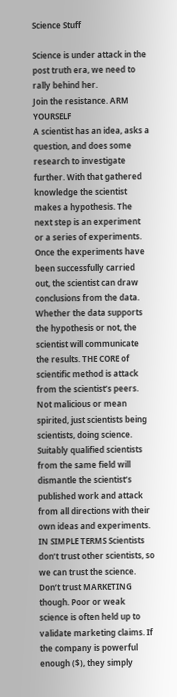Science Stuff

Science is under attack in the post truth era, we need to rally behind her.
Join the resistance. ARM YOURSELF
A scientist has an idea, asks a question, and does some research to investigate further. With that gathered knowledge the scientist makes a hypothesis. The next step is an experiment or a series of experiments. Once the experiments have been successfully carried out, the scientist can draw conclusions from the data. Whether the data supports the hypothesis or not, the scientist will communicate the results. THE CORE of scientific method is attack from the scientist’s peers. Not malicious or mean spirited, just scientists being scientists, doing science. Suitably qualified scientists from the same field will dismantle the scientist’s published work and attack from all directions with their own ideas and experiments. IN SIMPLE TERMS Scientists don’t trust other scientists, so we can trust the science.
Don’t trust MARKETING though. Poor or weak science is often held up to validate marketing claims. If the company is powerful enough ($), they simply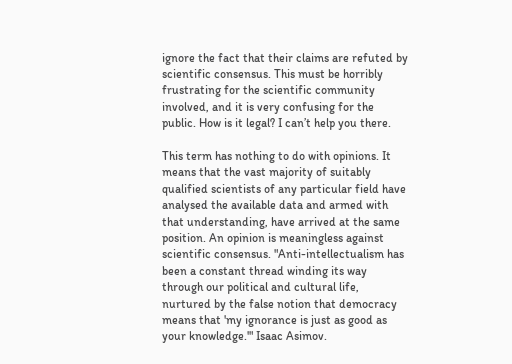ignore the fact that their claims are refuted by scientific consensus. This must be horribly frustrating for the scientific community involved, and it is very confusing for the public. How is it legal? I can’t help you there.

This term has nothing to do with opinions. It means that the vast majority of suitably qualified scientists of any particular field have analysed the available data and armed with that understanding, have arrived at the same position. An opinion is meaningless against scientific consensus. "Anti-intellectualism has been a constant thread winding its way through our political and cultural life, nurtured by the false notion that democracy means that 'my ignorance is just as good as your knowledge.'" Isaac Asimov.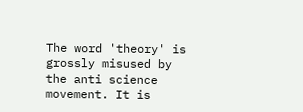The word 'theory' is grossly misused by the anti science movement. It is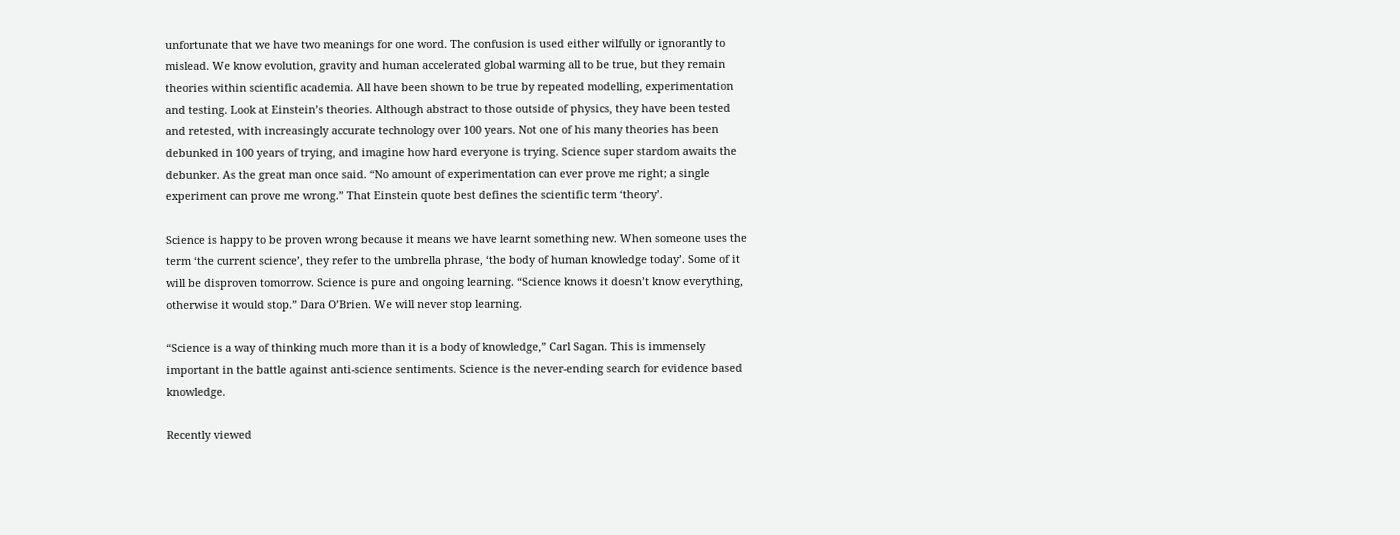unfortunate that we have two meanings for one word. The confusion is used either wilfully or ignorantly to mislead. We know evolution, gravity and human accelerated global warming all to be true, but they remain theories within scientific academia. All have been shown to be true by repeated modelling, experimentation and testing. Look at Einstein’s theories. Although abstract to those outside of physics, they have been tested and retested, with increasingly accurate technology over 100 years. Not one of his many theories has been debunked in 100 years of trying, and imagine how hard everyone is trying. Science super stardom awaits the debunker. As the great man once said. “No amount of experimentation can ever prove me right; a single experiment can prove me wrong.” That Einstein quote best defines the scientific term ‘theory’.

Science is happy to be proven wrong because it means we have learnt something new. When someone uses the term ‘the current science’, they refer to the umbrella phrase, ‘the body of human knowledge today’. Some of it will be disproven tomorrow. Science is pure and ongoing learning. “Science knows it doesn’t know everything, otherwise it would stop.” Dara O’Brien. We will never stop learning.

“Science is a way of thinking much more than it is a body of knowledge,” Carl Sagan. This is immensely important in the battle against anti-science sentiments. Science is the never-ending search for evidence based knowledge.

Recently viewed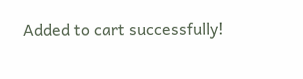Added to cart successfully!